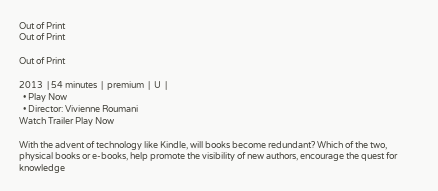Out of Print
Out of Print

Out of Print

2013  | 54 minutes  |  premium  |  U  |
  • Play Now
  • Director: Vivienne Roumani
Watch Trailer Play Now

With the advent of technology like Kindle, will books become redundant? Which of the two, physical books or e-books, help promote the visibility of new authors, encourage the quest for knowledge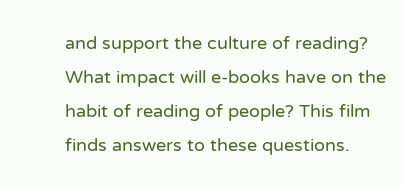and support the culture of reading? What impact will e-books have on the habit of reading of people? This film finds answers to these questions.